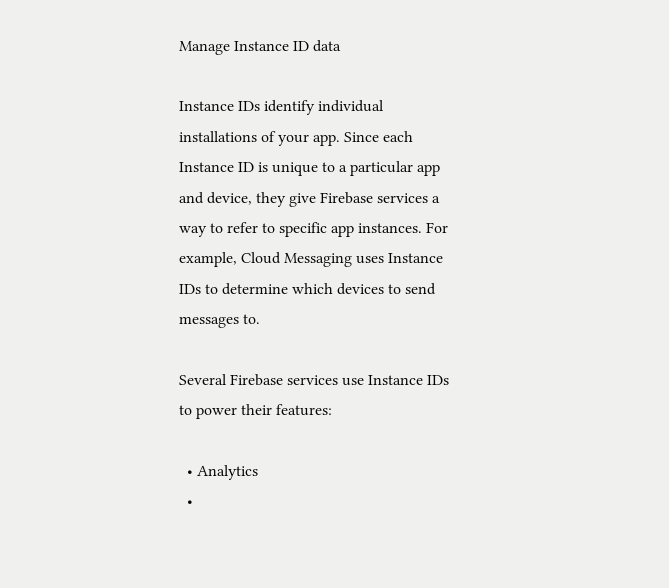Manage Instance ID data

Instance IDs identify individual installations of your app. Since each Instance ID is unique to a particular app and device, they give Firebase services a way to refer to specific app instances. For example, Cloud Messaging uses Instance IDs to determine which devices to send messages to.

Several Firebase services use Instance IDs to power their features:

  • Analytics
  •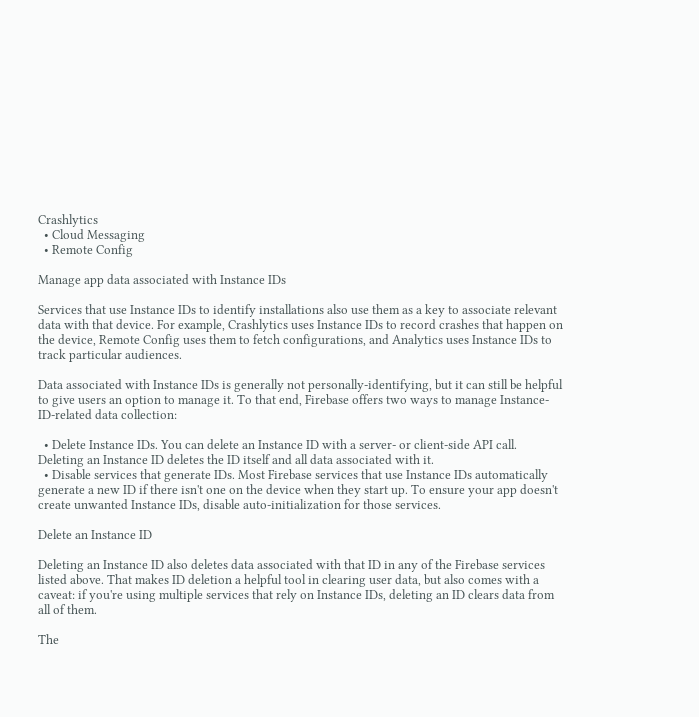Crashlytics
  • Cloud Messaging
  • Remote Config

Manage app data associated with Instance IDs

Services that use Instance IDs to identify installations also use them as a key to associate relevant data with that device. For example, Crashlytics uses Instance IDs to record crashes that happen on the device, Remote Config uses them to fetch configurations, and Analytics uses Instance IDs to track particular audiences.

Data associated with Instance IDs is generally not personally-identifying, but it can still be helpful to give users an option to manage it. To that end, Firebase offers two ways to manage Instance-ID-related data collection:

  • Delete Instance IDs. You can delete an Instance ID with a server- or client-side API call. Deleting an Instance ID deletes the ID itself and all data associated with it.
  • Disable services that generate IDs. Most Firebase services that use Instance IDs automatically generate a new ID if there isn't one on the device when they start up. To ensure your app doesn't create unwanted Instance IDs, disable auto-initialization for those services.

Delete an Instance ID

Deleting an Instance ID also deletes data associated with that ID in any of the Firebase services listed above. That makes ID deletion a helpful tool in clearing user data, but also comes with a caveat: if you're using multiple services that rely on Instance IDs, deleting an ID clears data from all of them.

The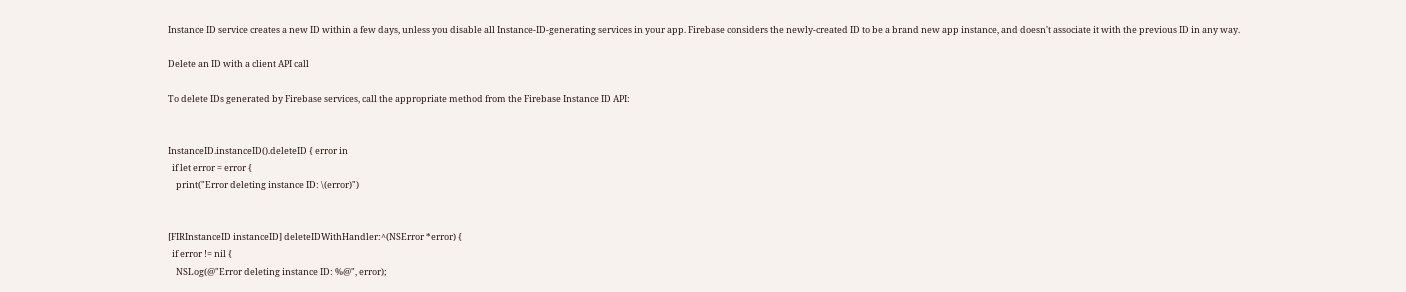Instance ID service creates a new ID within a few days, unless you disable all Instance-ID-generating services in your app. Firebase considers the newly-created ID to be a brand new app instance, and doesn't associate it with the previous ID in any way.

Delete an ID with a client API call

To delete IDs generated by Firebase services, call the appropriate method from the Firebase Instance ID API:


InstanceID.instanceID().deleteID { error in
  if let error = error {
    print("Error deleting instance ID: \(error)")


[FIRInstanceID instanceID] deleteIDWithHandler:^(NSError *error) {
  if error != nil {
    NSLog(@"Error deleting instance ID: %@", error);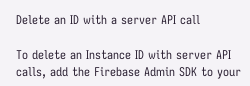Delete an ID with a server API call

To delete an Instance ID with server API calls, add the Firebase Admin SDK to your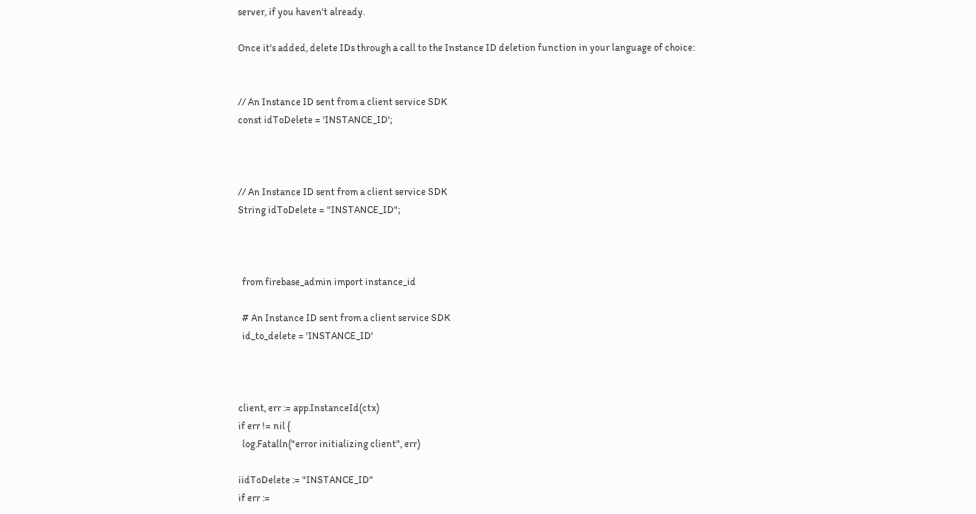server, if you haven't already.

Once it's added, delete IDs through a call to the Instance ID deletion function in your language of choice:


// An Instance ID sent from a client service SDK
const idToDelete = 'INSTANCE_ID';



// An Instance ID sent from a client service SDK
String idToDelete = "INSTANCE_ID";



  from firebase_admin import instance_id

  # An Instance ID sent from a client service SDK
  id_to_delete = 'INSTANCE_ID'



client, err := app.InstanceId(ctx)
if err != nil {
  log.Fatalln("error initializing client", err)

iidToDelete := "INSTANCE_ID"
if err :=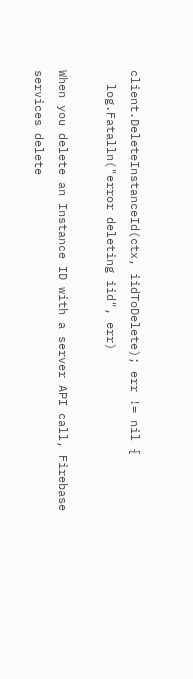client.DeleteInstanceId(ctx, iidToDelete); err != nil {
  log.Fatalln("error deleting iid", err)

When you delete an Instance ID with a server API call, Firebase services delete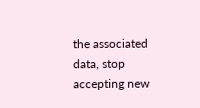the associated data, stop accepting new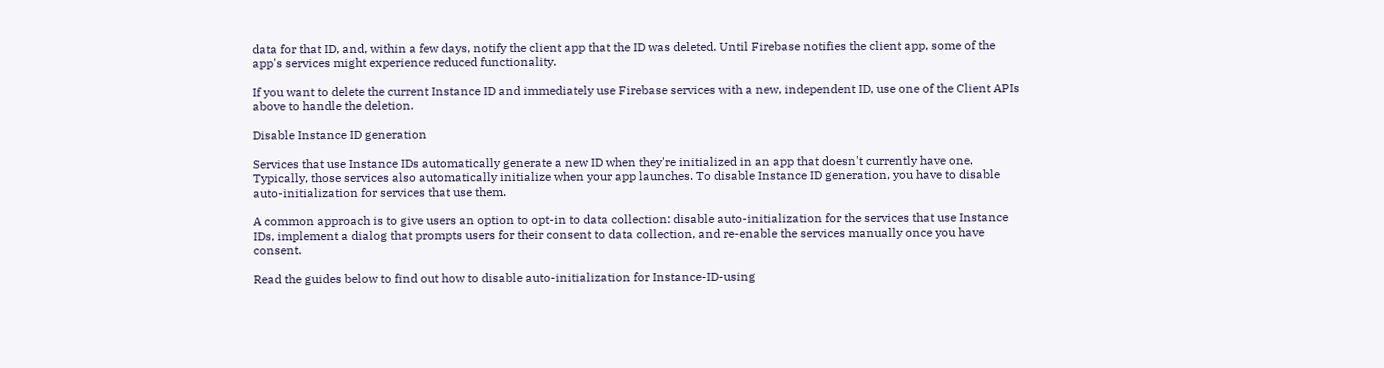data for that ID, and, within a few days, notify the client app that the ID was deleted. Until Firebase notifies the client app, some of the app's services might experience reduced functionality.

If you want to delete the current Instance ID and immediately use Firebase services with a new, independent ID, use one of the Client APIs above to handle the deletion.

Disable Instance ID generation

Services that use Instance IDs automatically generate a new ID when they're initialized in an app that doesn't currently have one. Typically, those services also automatically initialize when your app launches. To disable Instance ID generation, you have to disable auto-initialization for services that use them.

A common approach is to give users an option to opt-in to data collection: disable auto-initialization for the services that use Instance IDs, implement a dialog that prompts users for their consent to data collection, and re-enable the services manually once you have consent.

Read the guides below to find out how to disable auto-initialization for Instance-ID-using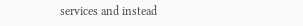services and instead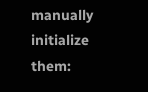manually initialize them: